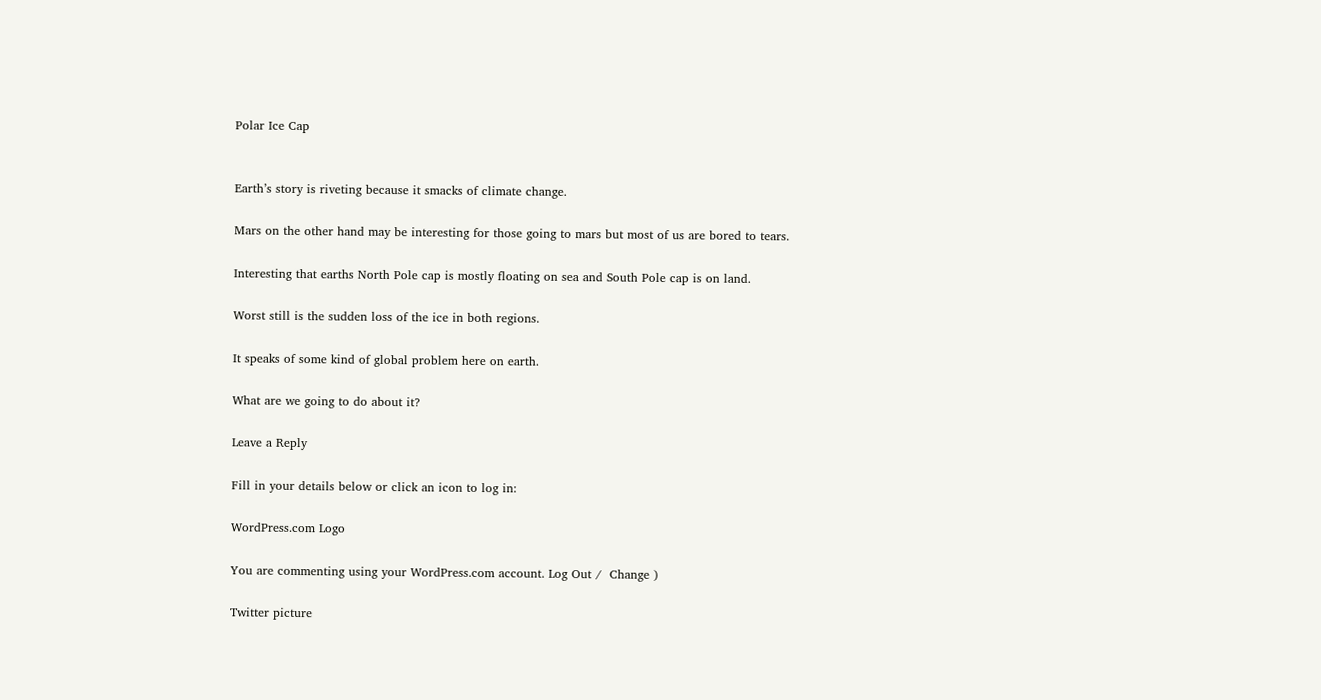Polar Ice Cap


Earth’s story is riveting because it smacks of climate change.

Mars on the other hand may be interesting for those going to mars but most of us are bored to tears.

Interesting that earths North Pole cap is mostly floating on sea and South Pole cap is on land.

Worst still is the sudden loss of the ice in both regions.

It speaks of some kind of global problem here on earth.

What are we going to do about it?

Leave a Reply

Fill in your details below or click an icon to log in:

WordPress.com Logo

You are commenting using your WordPress.com account. Log Out /  Change )

Twitter picture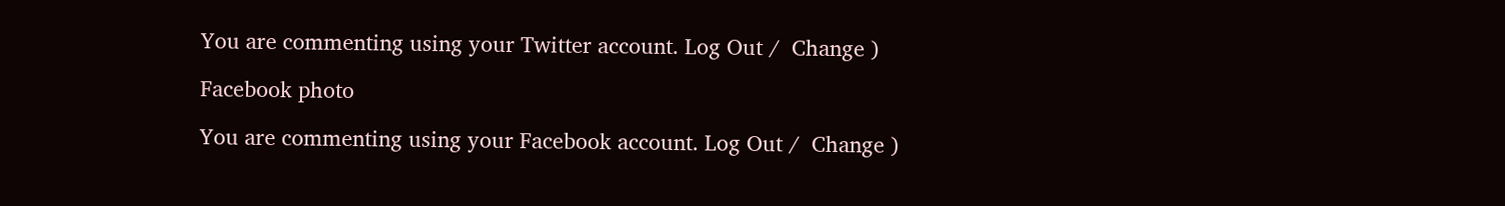You are commenting using your Twitter account. Log Out /  Change )

Facebook photo

You are commenting using your Facebook account. Log Out /  Change )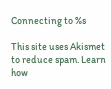Connecting to %s

This site uses Akismet to reduce spam. Learn how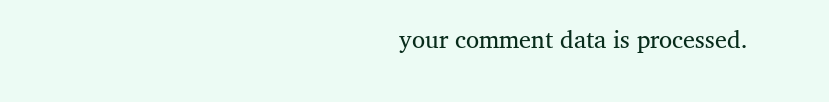your comment data is processed.